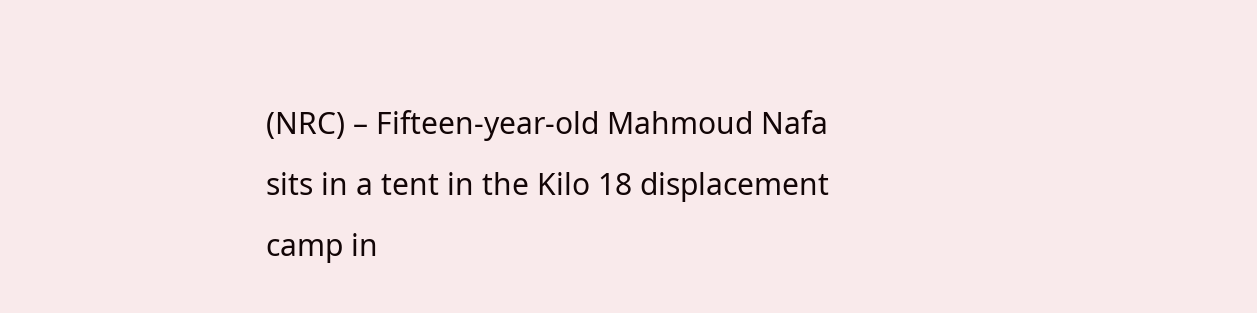(NRC) – Fifteen-year-old Mahmoud Nafa sits in a tent in the Kilo 18 displacement camp in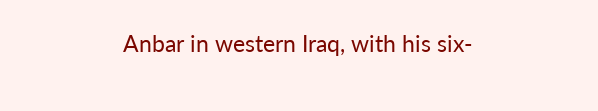Anbar in western Iraq, with his six-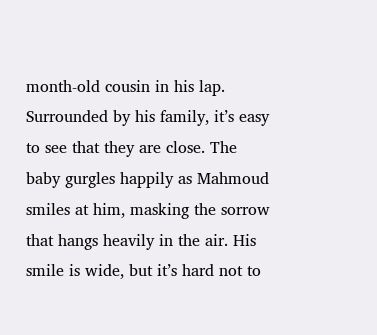month-old cousin in his lap. Surrounded by his family, it’s easy to see that they are close. The baby gurgles happily as Mahmoud smiles at him, masking the sorrow that hangs heavily in the air. His smile is wide, but it’s hard not to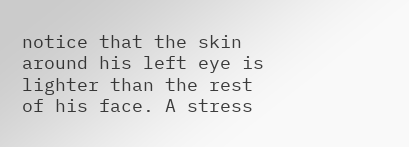notice that the skin around his left eye is lighter than the rest of his face. A stress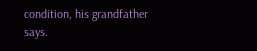condition, his grandfather says.